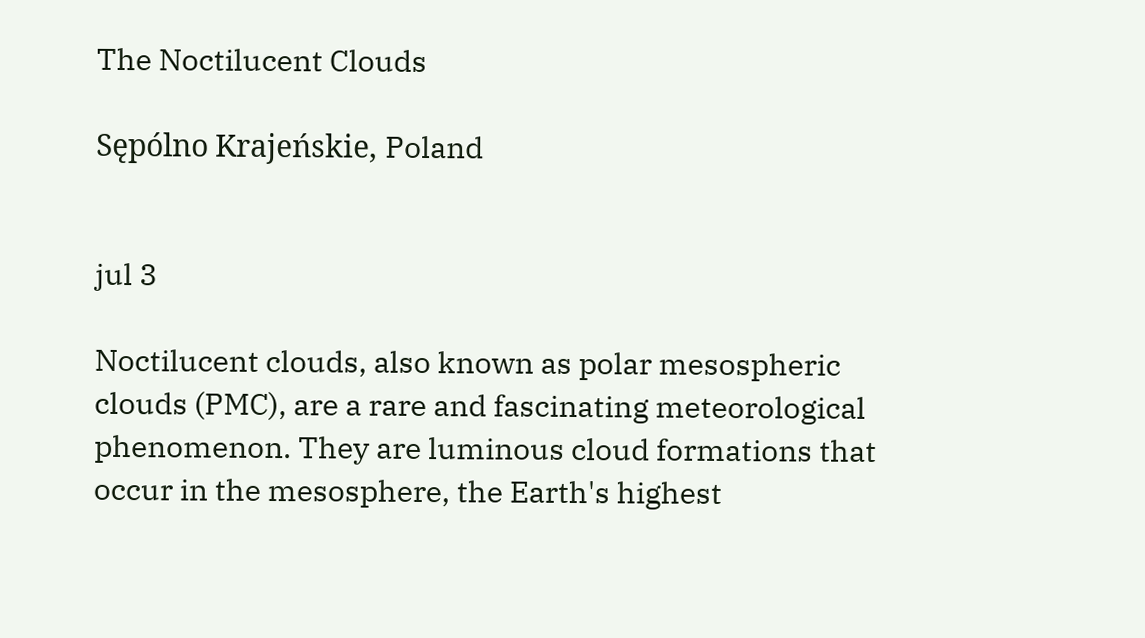The Noctilucent Clouds

Sępólno Krajeńskie, Poland


jul 3

Noctilucent clouds, also known as polar mesospheric clouds (PMC), are a rare and fascinating meteorological phenomenon. They are luminous cloud formations that occur in the mesosphere, the Earth's highest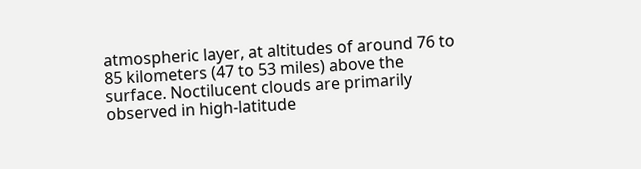atmospheric layer, at altitudes of around 76 to 85 kilometers (47 to 53 miles) above the surface. Noctilucent clouds are primarily observed in high-latitude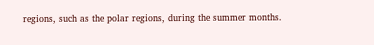regions, such as the polar regions, during the summer months.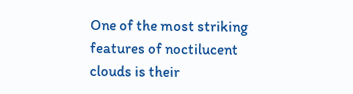One of the most striking features of noctilucent clouds is their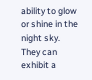ability to glow or shine in the night sky. They can exhibit a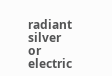radiant silver or electric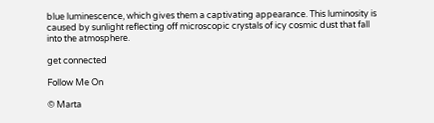blue luminescence, which gives them a captivating appearance. This luminosity is caused by sunlight reflecting off microscopic crystals of icy cosmic dust that fall into the atmosphere.

get connected

Follow Me On

© Marta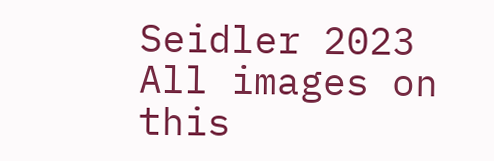Seidler 2023
All images on this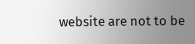website are not to be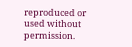reproduced or used without permission.